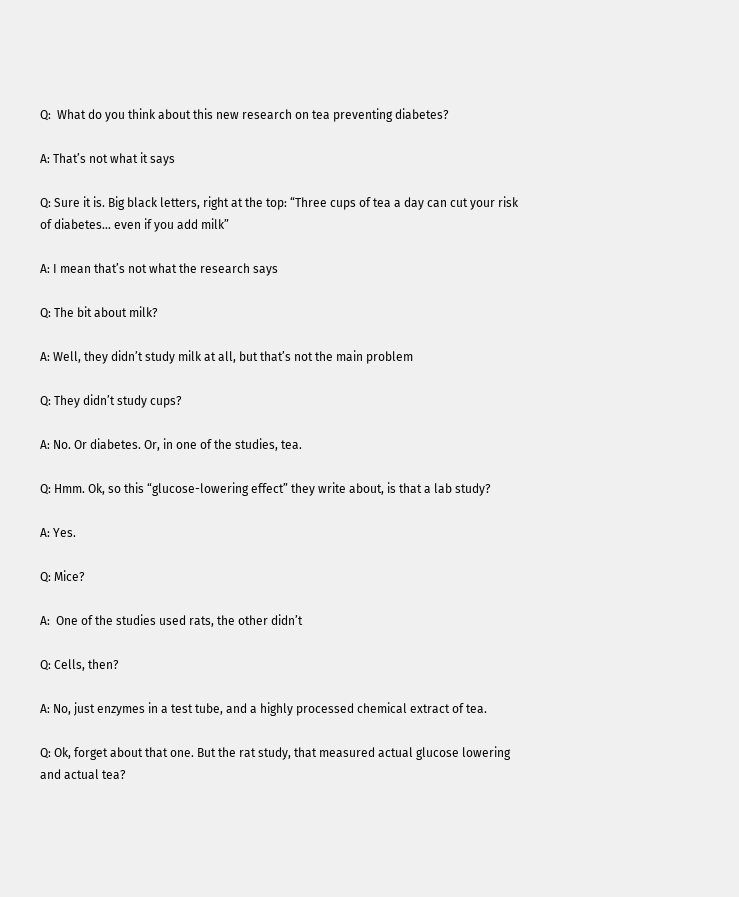Q:  What do you think about this new research on tea preventing diabetes?

A: That’s not what it says

Q: Sure it is. Big black letters, right at the top: “Three cups of tea a day can cut your risk of diabetes… even if you add milk”

A: I mean that’s not what the research says

Q: The bit about milk?

A: Well, they didn’t study milk at all, but that’s not the main problem

Q: They didn’t study cups?

A: No. Or diabetes. Or, in one of the studies, tea.

Q: Hmm. Ok, so this “glucose-lowering effect” they write about, is that a lab study?

A: Yes.

Q: Mice?

A:  One of the studies used rats, the other didn’t

Q: Cells, then?

A: No, just enzymes in a test tube, and a highly processed chemical extract of tea.

Q: Ok, forget about that one. But the rat study, that measured actual glucose lowering and actual tea?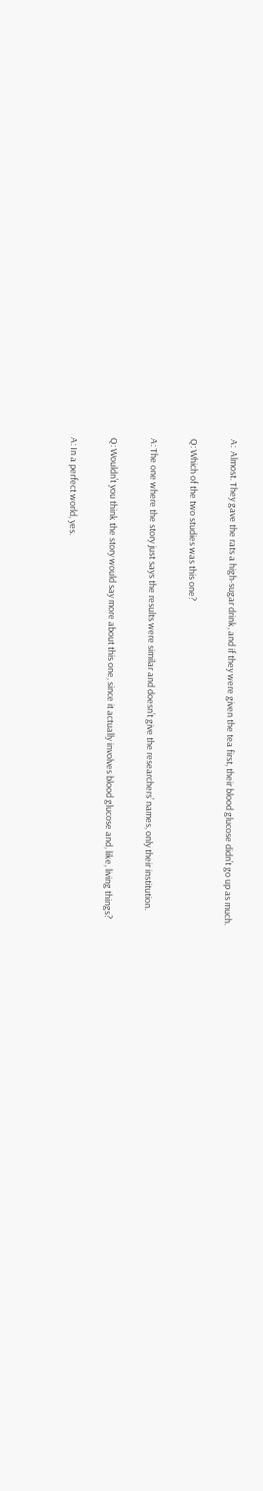A:  Almost. They gave the rats a high-sugar drink, and if they were given the tea first, their blood glucose didn’t go up as much.

Q: Which of the two studies was this one?

A: The one where the story just says the results were similar and doesn’t give the researchers’ names, only their institution.

Q: Wouldn’t you think the story would say more about this one, since it actually involves blood glucose and, like, living things?

A: In a perfect world, yes.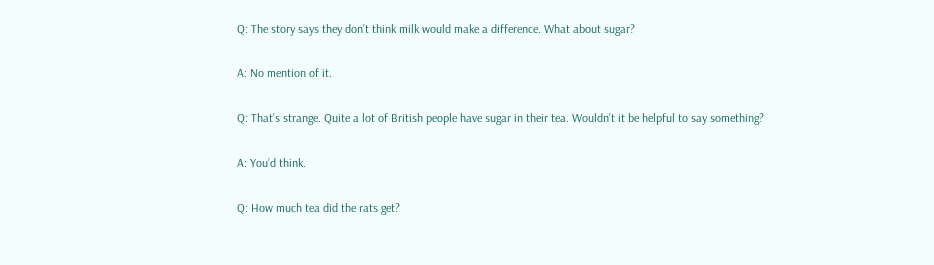Q: The story says they don’t think milk would make a difference. What about sugar?

A: No mention of it.

Q: That’s strange. Quite a lot of British people have sugar in their tea. Wouldn’t it be helpful to say something?

A: You’d think.

Q: How much tea did the rats get?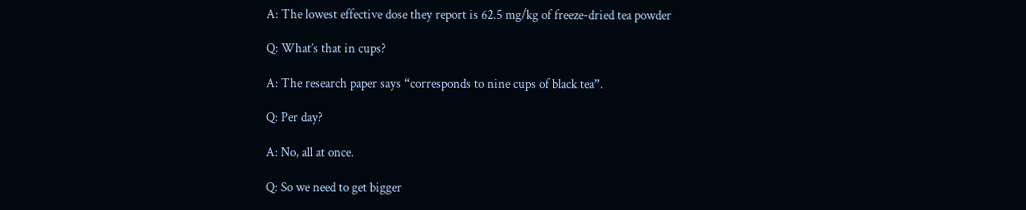A: The lowest effective dose they report is 62.5 mg/kg of freeze-dried tea powder

Q: What’s that in cups?

A: The research paper says “corresponds to nine cups of black tea”.

Q: Per day?

A: No, all at once.

Q: So we need to get bigger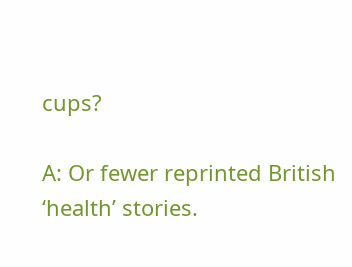cups?

A: Or fewer reprinted British ‘health’ stories.